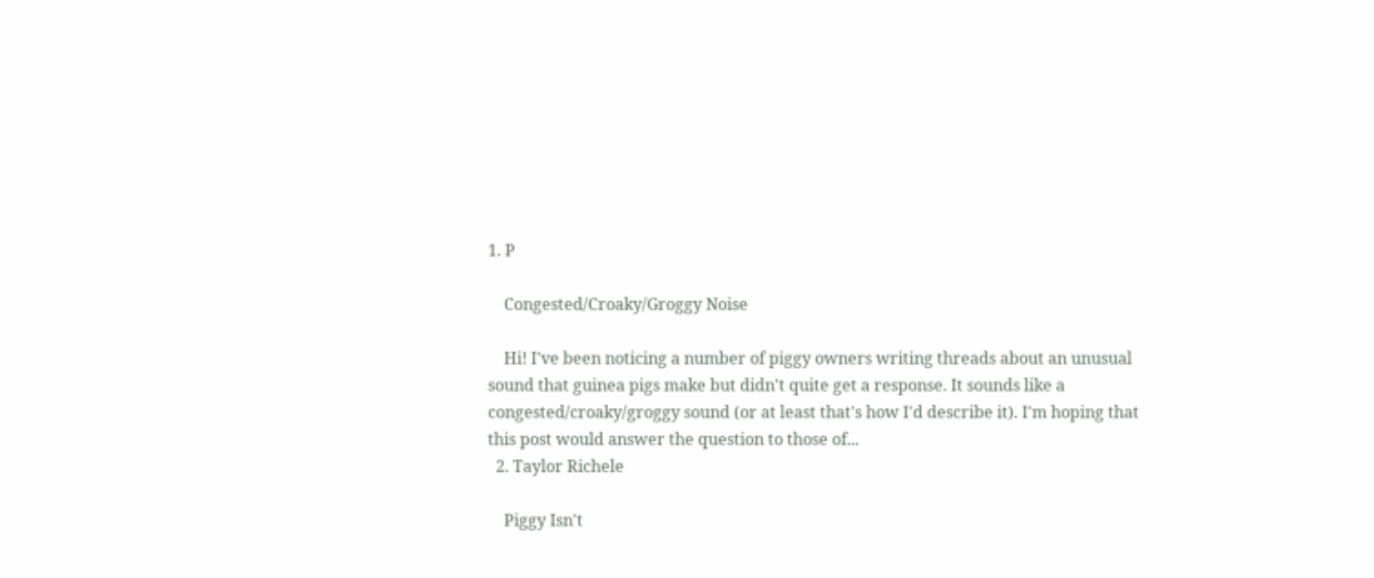1. P

    Congested/Croaky/Groggy Noise

    Hi! I've been noticing a number of piggy owners writing threads about an unusual sound that guinea pigs make but didn't quite get a response. It sounds like a congested/croaky/groggy sound (or at least that's how I'd describe it). I'm hoping that this post would answer the question to those of...
  2. Taylor Richele

    Piggy Isn't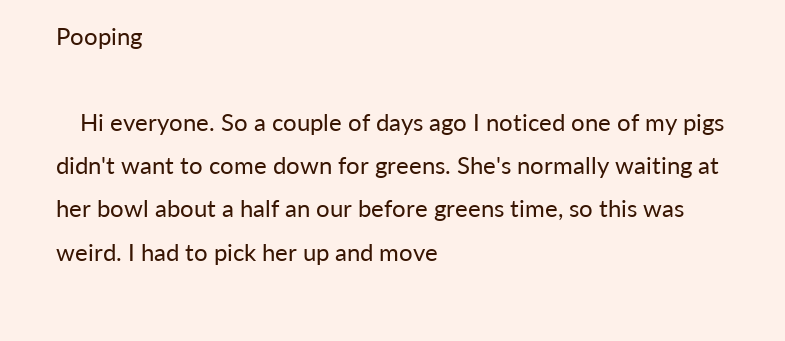Pooping

    Hi everyone. So a couple of days ago I noticed one of my pigs didn't want to come down for greens. She's normally waiting at her bowl about a half an our before greens time, so this was weird. I had to pick her up and move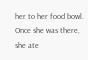her to her food bowl. Once she was there, she ate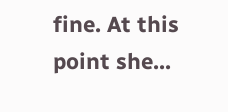fine. At this point she...